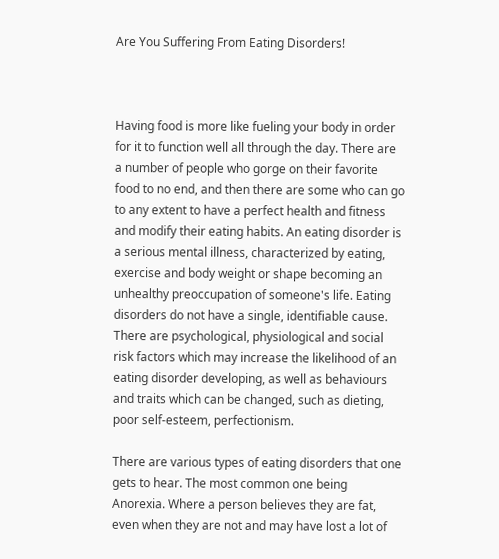Are You Suffering From Eating Disorders!



Having food is more like fueling your body in order for it to function well all through the day. There are a number of people who gorge on their favorite food to no end, and then there are some who can go to any extent to have a perfect health and fitness and modify their eating habits. An eating disorder is a serious mental illness, characterized by eating, exercise and body weight or shape becoming an unhealthy preoccupation of someone's life. Eating disorders do not have a single, identifiable cause. There are psychological, physiological and social risk factors which may increase the likelihood of an eating disorder developing, as well as behaviours and traits which can be changed, such as dieting, poor self-esteem, perfectionism.

There are various types of eating disorders that one gets to hear. The most common one being Anorexia. Where a person believes they are fat, even when they are not and may have lost a lot of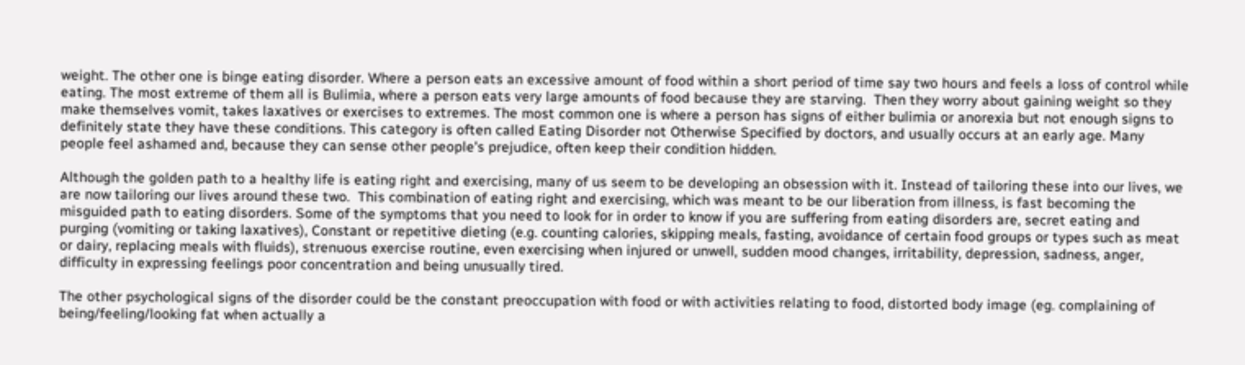weight. The other one is binge eating disorder. Where a person eats an excessive amount of food within a short period of time say two hours and feels a loss of control while eating. The most extreme of them all is Bulimia, where a person eats very large amounts of food because they are starving.  Then they worry about gaining weight so they make themselves vomit, takes laxatives or exercises to extremes. The most common one is where a person has signs of either bulimia or anorexia but not enough signs to definitely state they have these conditions. This category is often called Eating Disorder not Otherwise Specified by doctors, and usually occurs at an early age. Many people feel ashamed and, because they can sense other people's prejudice, often keep their condition hidden.

Although the golden path to a healthy life is eating right and exercising, many of us seem to be developing an obsession with it. Instead of tailoring these into our lives, we are now tailoring our lives around these two.  This combination of eating right and exercising, which was meant to be our liberation from illness, is fast becoming the misguided path to eating disorders. Some of the symptoms that you need to look for in order to know if you are suffering from eating disorders are, secret eating and purging (vomiting or taking laxatives), Constant or repetitive dieting (e.g. counting calories, skipping meals, fasting, avoidance of certain food groups or types such as meat or dairy, replacing meals with fluids), strenuous exercise routine, even exercising when injured or unwell, sudden mood changes, irritability, depression, sadness, anger, difficulty in expressing feelings poor concentration and being unusually tired.

The other psychological signs of the disorder could be the constant preoccupation with food or with activities relating to food, distorted body image (eg. complaining of being/feeling/looking fat when actually a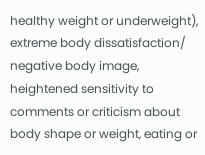healthy weight or underweight), extreme body dissatisfaction/ negative body image, heightened sensitivity to comments or criticism about body shape or weight, eating or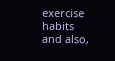exercise habits and also,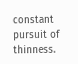constant pursuit of thinness.